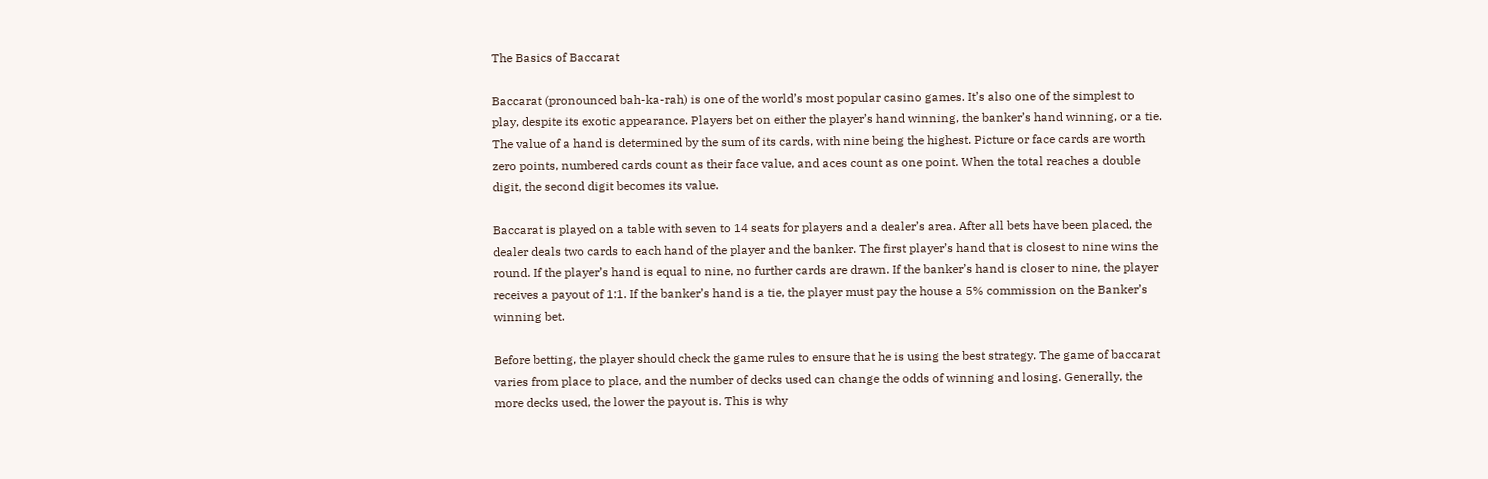The Basics of Baccarat

Baccarat (pronounced bah-ka-rah) is one of the world’s most popular casino games. It’s also one of the simplest to play, despite its exotic appearance. Players bet on either the player’s hand winning, the banker’s hand winning, or a tie. The value of a hand is determined by the sum of its cards, with nine being the highest. Picture or face cards are worth zero points, numbered cards count as their face value, and aces count as one point. When the total reaches a double digit, the second digit becomes its value.

Baccarat is played on a table with seven to 14 seats for players and a dealer’s area. After all bets have been placed, the dealer deals two cards to each hand of the player and the banker. The first player’s hand that is closest to nine wins the round. If the player’s hand is equal to nine, no further cards are drawn. If the banker’s hand is closer to nine, the player receives a payout of 1:1. If the banker’s hand is a tie, the player must pay the house a 5% commission on the Banker’s winning bet.

Before betting, the player should check the game rules to ensure that he is using the best strategy. The game of baccarat varies from place to place, and the number of decks used can change the odds of winning and losing. Generally, the more decks used, the lower the payout is. This is why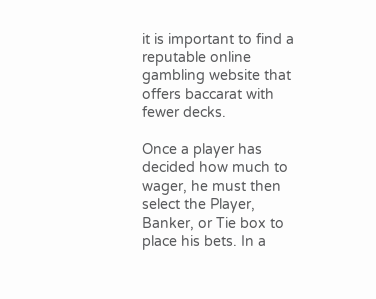it is important to find a reputable online gambling website that offers baccarat with fewer decks.

Once a player has decided how much to wager, he must then select the Player, Banker, or Tie box to place his bets. In a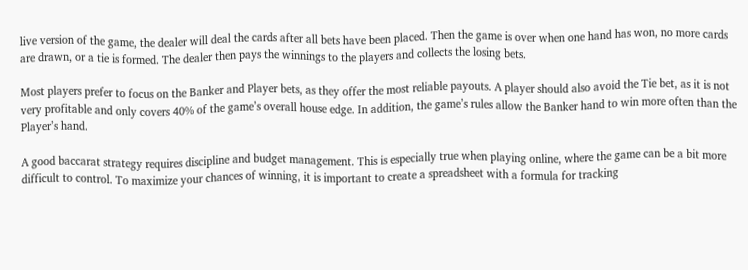live version of the game, the dealer will deal the cards after all bets have been placed. Then the game is over when one hand has won, no more cards are drawn, or a tie is formed. The dealer then pays the winnings to the players and collects the losing bets.

Most players prefer to focus on the Banker and Player bets, as they offer the most reliable payouts. A player should also avoid the Tie bet, as it is not very profitable and only covers 40% of the game’s overall house edge. In addition, the game’s rules allow the Banker hand to win more often than the Player’s hand.

A good baccarat strategy requires discipline and budget management. This is especially true when playing online, where the game can be a bit more difficult to control. To maximize your chances of winning, it is important to create a spreadsheet with a formula for tracking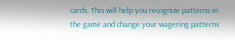cards. This will help you recognize patterns in the game and change your wagering patterns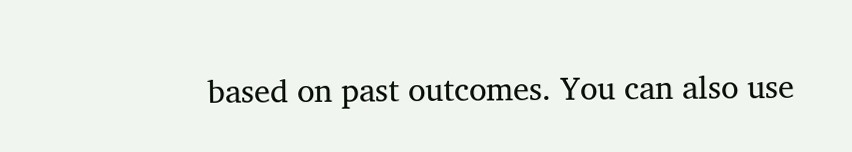based on past outcomes. You can also use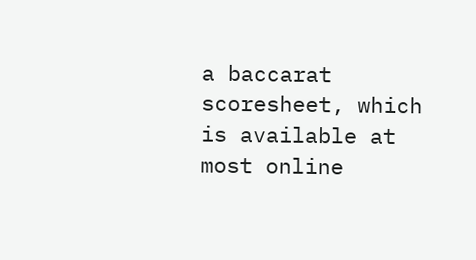a baccarat scoresheet, which is available at most online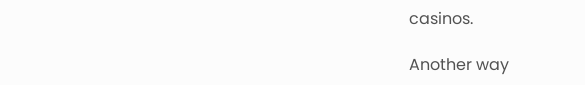casinos.

Another way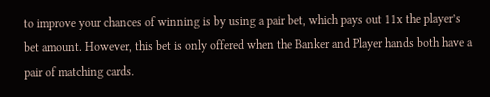to improve your chances of winning is by using a pair bet, which pays out 11x the player’s bet amount. However, this bet is only offered when the Banker and Player hands both have a pair of matching cards.